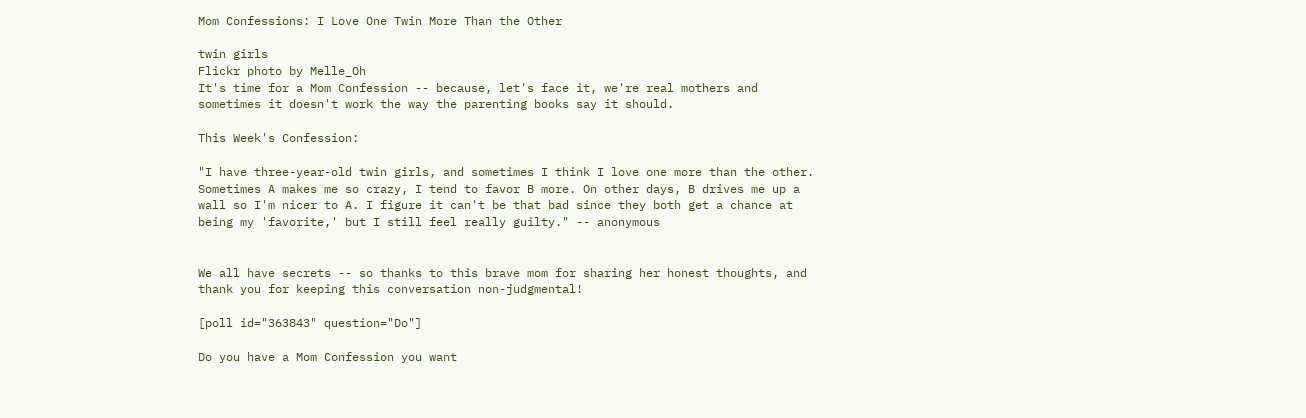Mom Confessions: I Love One Twin More Than the Other

twin girls
Flickr photo by Melle_Oh
It's time for a Mom Confession -- because, let's face it, we're real mothers and sometimes it doesn't work the way the parenting books say it should.

This Week's Confession:

"I have three-year-old twin girls, and sometimes I think I love one more than the other. Sometimes A makes me so crazy, I tend to favor B more. On other days, B drives me up a wall so I'm nicer to A. I figure it can't be that bad since they both get a chance at being my 'favorite,' but I still feel really guilty." -- anonymous


We all have secrets -- so thanks to this brave mom for sharing her honest thoughts, and thank you for keeping this conversation non-judgmental!

[poll id="363843" question="Do"]

Do you have a Mom Confession you want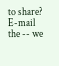to share? E-mail the -- we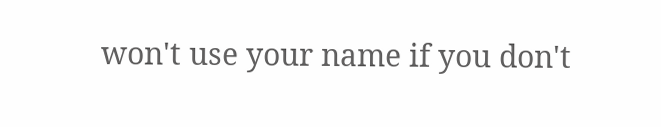won't use your name if you don't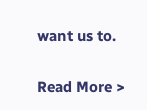want us to.

Read More >